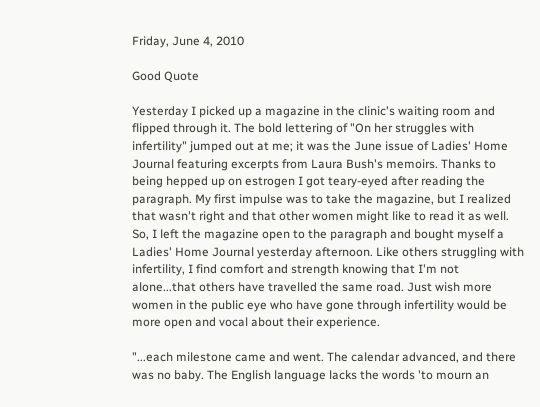Friday, June 4, 2010

Good Quote

Yesterday I picked up a magazine in the clinic's waiting room and flipped through it. The bold lettering of "On her struggles with infertility" jumped out at me; it was the June issue of Ladies' Home Journal featuring excerpts from Laura Bush's memoirs. Thanks to being hepped up on estrogen I got teary-eyed after reading the paragraph. My first impulse was to take the magazine, but I realized that wasn't right and that other women might like to read it as well. So, I left the magazine open to the paragraph and bought myself a Ladies' Home Journal yesterday afternoon. Like others struggling with infertility, I find comfort and strength knowing that I'm not alone...that others have travelled the same road. Just wish more women in the public eye who have gone through infertility would be more open and vocal about their experience.

"...each milestone came and went. The calendar advanced, and there was no baby. The English language lacks the words 'to mourn an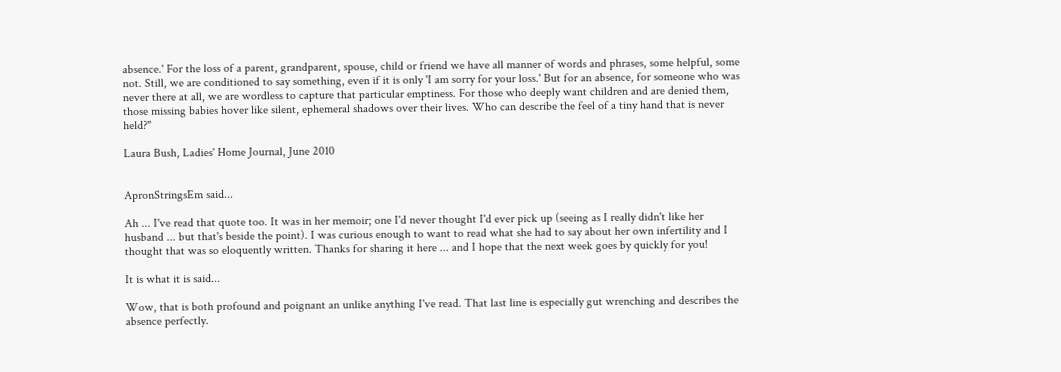absence.' For the loss of a parent, grandparent, spouse, child or friend we have all manner of words and phrases, some helpful, some not. Still, we are conditioned to say something, even if it is only 'I am sorry for your loss.' But for an absence, for someone who was never there at all, we are wordless to capture that particular emptiness. For those who deeply want children and are denied them, those missing babies hover like silent, ephemeral shadows over their lives. Who can describe the feel of a tiny hand that is never held?"

Laura Bush, Ladies' Home Journal, June 2010


ApronStringsEm said...

Ah ... I've read that quote too. It was in her memoir; one I'd never thought I'd ever pick up (seeing as I really didn't like her husband ... but that's beside the point). I was curious enough to want to read what she had to say about her own infertility and I thought that was so eloquently written. Thanks for sharing it here ... and I hope that the next week goes by quickly for you!

It is what it is said...

Wow, that is both profound and poignant an unlike anything I've read. That last line is especially gut wrenching and describes the absence perfectly.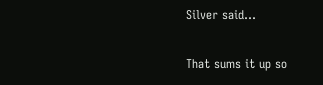Silver said...

That sums it up so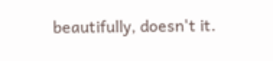beautifully, doesn't it.